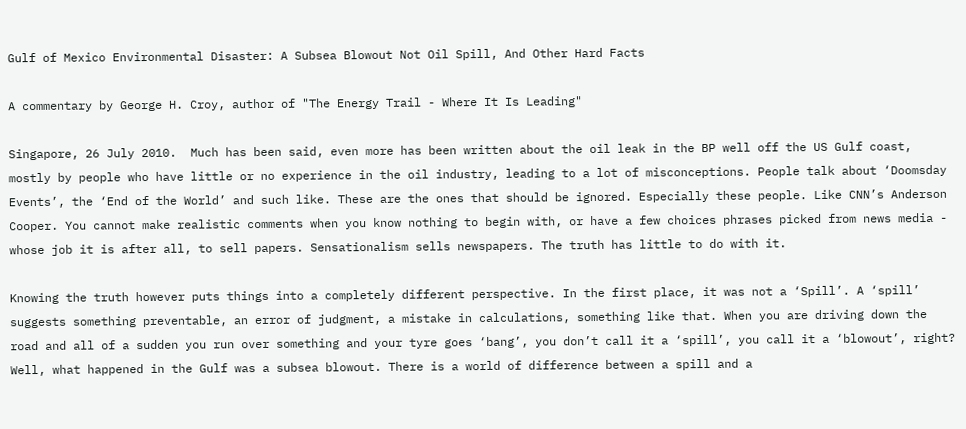Gulf of Mexico Environmental Disaster: A Subsea Blowout Not Oil Spill, And Other Hard Facts

A commentary by George H. Croy, author of "The Energy Trail - Where It Is Leading"

Singapore, 26 July 2010.  Much has been said, even more has been written about the oil leak in the BP well off the US Gulf coast, mostly by people who have little or no experience in the oil industry, leading to a lot of misconceptions. People talk about ‘Doomsday Events’, the ‘End of the World’ and such like. These are the ones that should be ignored. Especially these people. Like CNN’s Anderson Cooper. You cannot make realistic comments when you know nothing to begin with, or have a few choices phrases picked from news media - whose job it is after all, to sell papers. Sensationalism sells newspapers. The truth has little to do with it.

Knowing the truth however puts things into a completely different perspective. In the first place, it was not a ‘Spill’. A ‘spill’ suggests something preventable, an error of judgment, a mistake in calculations, something like that. When you are driving down the road and all of a sudden you run over something and your tyre goes ‘bang’, you don’t call it a ‘spill’, you call it a ‘blowout’, right? Well, what happened in the Gulf was a subsea blowout. There is a world of difference between a spill and a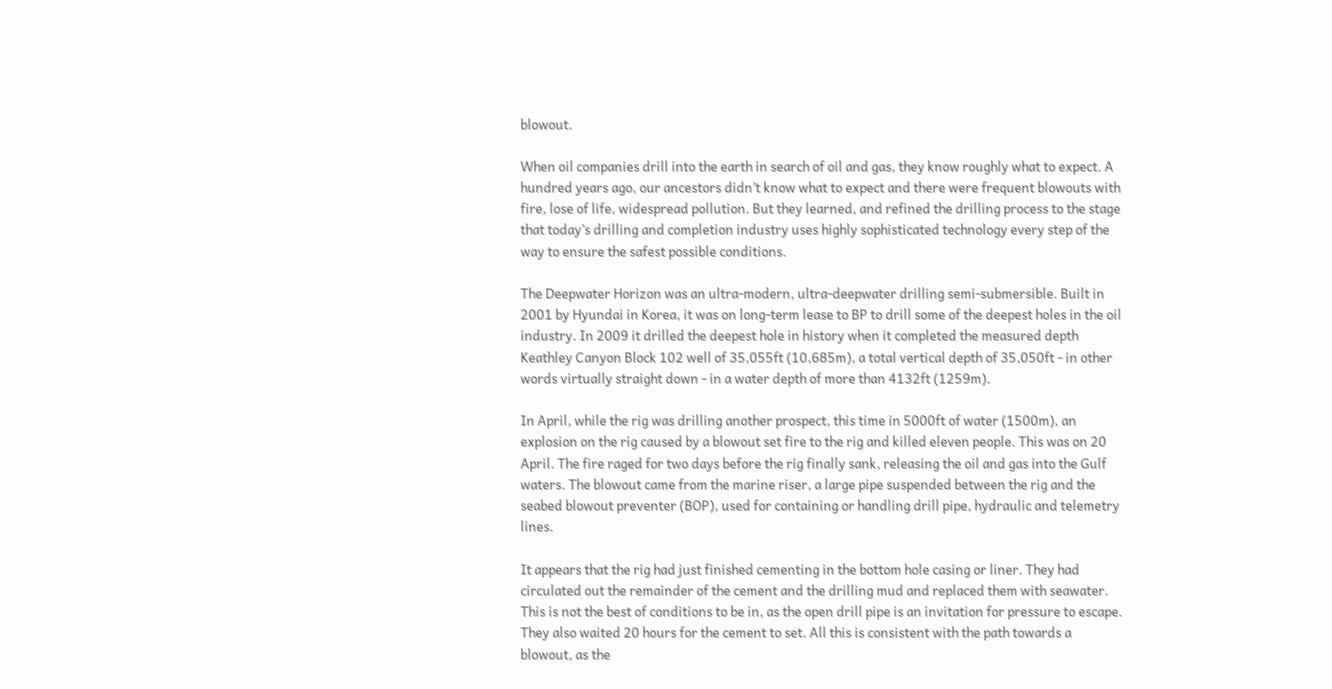blowout.

When oil companies drill into the earth in search of oil and gas, they know roughly what to expect. A hundred years ago, our ancestors didn’t know what to expect and there were frequent blowouts with fire, lose of life, widespread pollution. But they learned, and refined the drilling process to the stage that today’s drilling and completion industry uses highly sophisticated technology every step of the way to ensure the safest possible conditions.

The Deepwater Horizon was an ultra-modern, ultra-deepwater drilling semi-submersible. Built in 2001 by Hyundai in Korea, it was on long-term lease to BP to drill some of the deepest holes in the oil industry. In 2009 it drilled the deepest hole in history when it completed the measured depth Keathley Canyon Block 102 well of 35,055ft (10,685m), a total vertical depth of 35,050ft - in other words virtually straight down - in a water depth of more than 4132ft (1259m).

In April, while the rig was drilling another prospect, this time in 5000ft of water (1500m), an explosion on the rig caused by a blowout set fire to the rig and killed eleven people. This was on 20 April. The fire raged for two days before the rig finally sank, releasing the oil and gas into the Gulf waters. The blowout came from the marine riser, a large pipe suspended between the rig and the seabed blowout preventer (BOP), used for containing or handling drill pipe, hydraulic and telemetry lines.

It appears that the rig had just finished cementing in the bottom hole casing or liner. They had circulated out the remainder of the cement and the drilling mud and replaced them with seawater. This is not the best of conditions to be in, as the open drill pipe is an invitation for pressure to escape. They also waited 20 hours for the cement to set. All this is consistent with the path towards a blowout, as the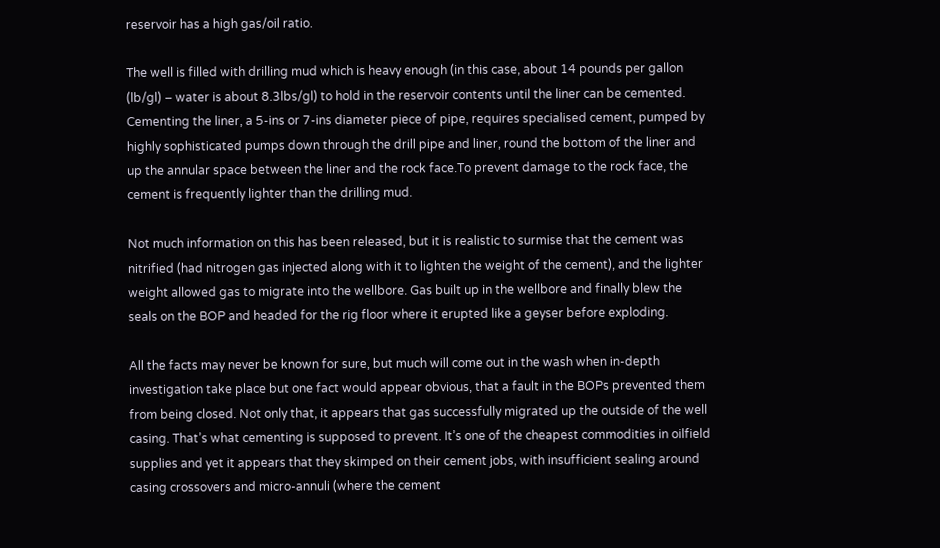reservoir has a high gas/oil ratio.

The well is filled with drilling mud which is heavy enough (in this case, about 14 pounds per gallon (lb/gl) – water is about 8.3lbs/gl) to hold in the reservoir contents until the liner can be cemented. Cementing the liner, a 5-ins or 7-ins diameter piece of pipe, requires specialised cement, pumped by highly sophisticated pumps down through the drill pipe and liner, round the bottom of the liner and up the annular space between the liner and the rock face.To prevent damage to the rock face, the cement is frequently lighter than the drilling mud.

Not much information on this has been released, but it is realistic to surmise that the cement was nitrified (had nitrogen gas injected along with it to lighten the weight of the cement), and the lighter weight allowed gas to migrate into the wellbore. Gas built up in the wellbore and finally blew the seals on the BOP and headed for the rig floor where it erupted like a geyser before exploding.

All the facts may never be known for sure, but much will come out in the wash when in-depth investigation take place but one fact would appear obvious, that a fault in the BOPs prevented them from being closed. Not only that, it appears that gas successfully migrated up the outside of the well casing. That’s what cementing is supposed to prevent. It’s one of the cheapest commodities in oilfield supplies and yet it appears that they skimped on their cement jobs, with insufficient sealing around casing crossovers and micro-annuli (where the cement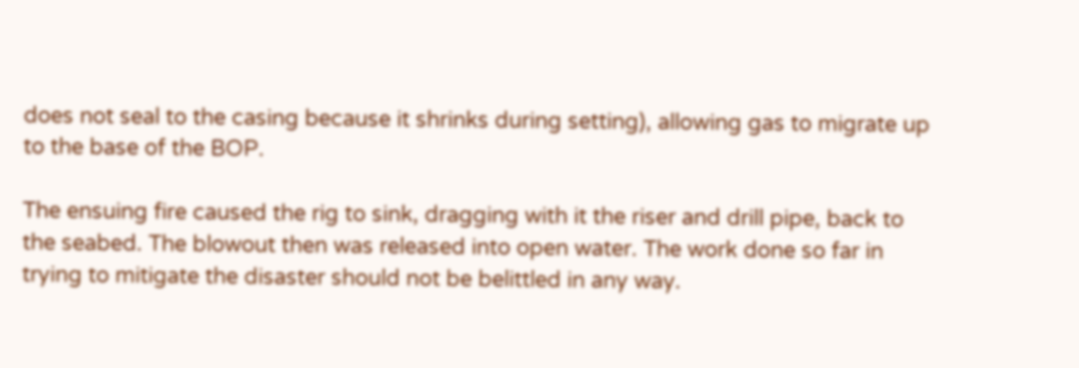does not seal to the casing because it shrinks during setting), allowing gas to migrate up to the base of the BOP.

The ensuing fire caused the rig to sink, dragging with it the riser and drill pipe, back to the seabed. The blowout then was released into open water. The work done so far in trying to mitigate the disaster should not be belittled in any way.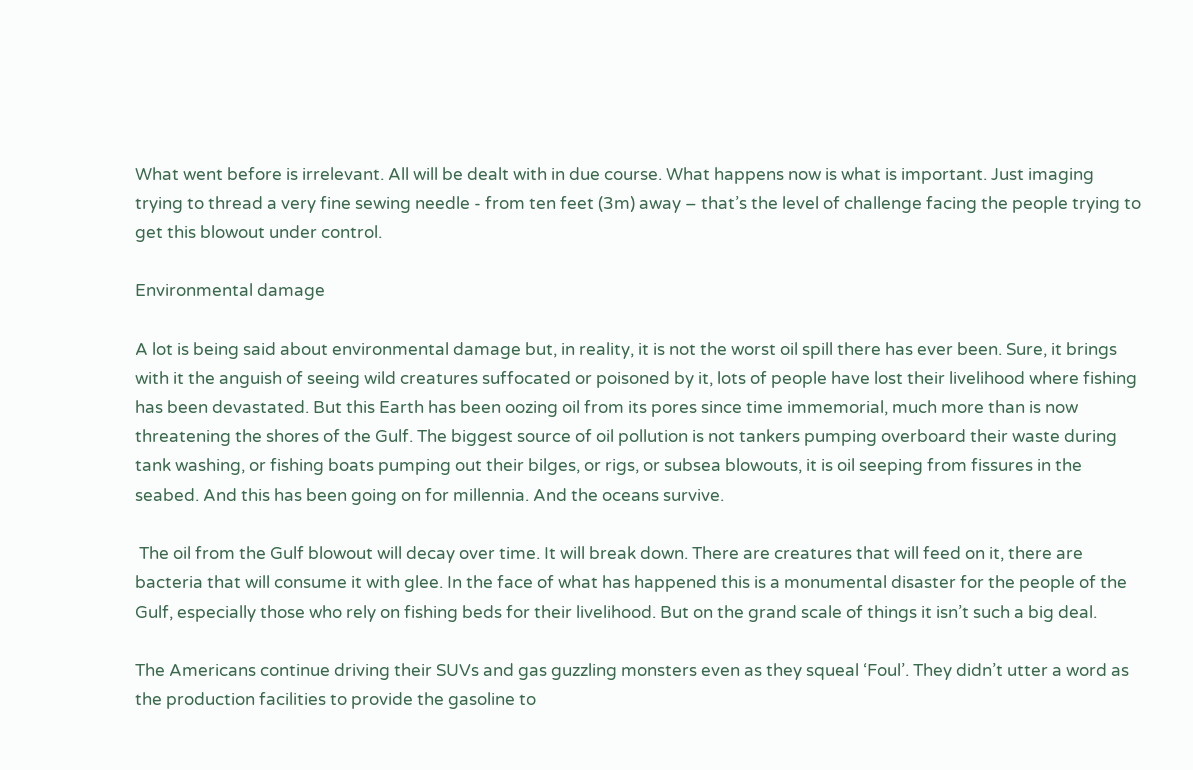What went before is irrelevant. All will be dealt with in due course. What happens now is what is important. Just imaging trying to thread a very fine sewing needle - from ten feet (3m) away – that’s the level of challenge facing the people trying to get this blowout under control.

Environmental damage

A lot is being said about environmental damage but, in reality, it is not the worst oil spill there has ever been. Sure, it brings with it the anguish of seeing wild creatures suffocated or poisoned by it, lots of people have lost their livelihood where fishing has been devastated. But this Earth has been oozing oil from its pores since time immemorial, much more than is now threatening the shores of the Gulf. The biggest source of oil pollution is not tankers pumping overboard their waste during tank washing, or fishing boats pumping out their bilges, or rigs, or subsea blowouts, it is oil seeping from fissures in the seabed. And this has been going on for millennia. And the oceans survive.

 The oil from the Gulf blowout will decay over time. It will break down. There are creatures that will feed on it, there are bacteria that will consume it with glee. In the face of what has happened this is a monumental disaster for the people of the Gulf, especially those who rely on fishing beds for their livelihood. But on the grand scale of things it isn’t such a big deal.

The Americans continue driving their SUVs and gas guzzling monsters even as they squeal ‘Foul’. They didn’t utter a word as the production facilities to provide the gasoline to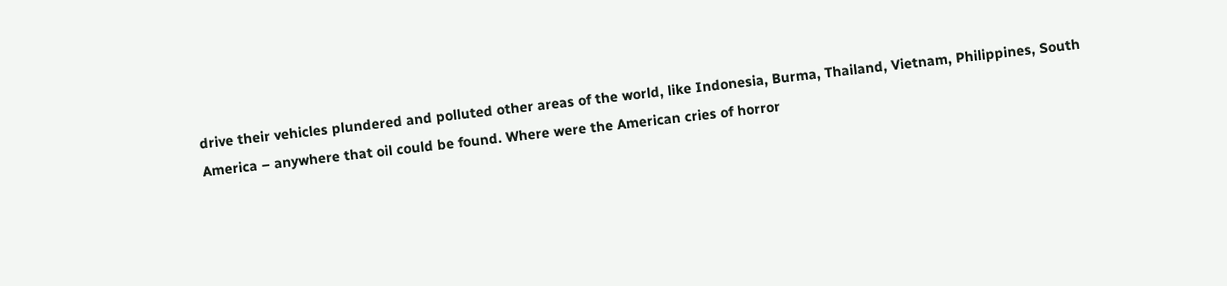drive their vehicles plundered and polluted other areas of the world, like Indonesia, Burma, Thailand, Vietnam, Philippines, South America – anywhere that oil could be found. Where were the American cries of horror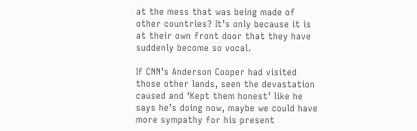at the mess that was being made of other countries? It’s only because it is at their own front door that they have suddenly become so vocal.

If CNN’s Anderson Cooper had visited those other lands, seen the devastation caused and ‘Kept them honest’ like he says he’s doing now, maybe we could have more sympathy for his present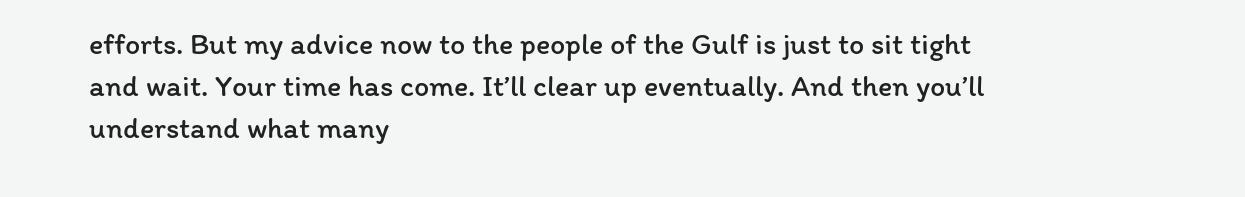efforts. But my advice now to the people of the Gulf is just to sit tight and wait. Your time has come. It’ll clear up eventually. And then you’ll understand what many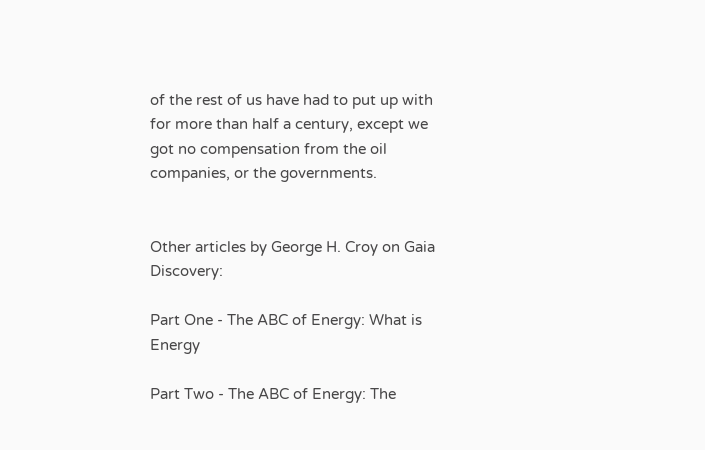of the rest of us have had to put up with for more than half a century, except we got no compensation from the oil companies, or the governments.


Other articles by George H. Croy on Gaia Discovery:

Part One - The ABC of Energy: What is Energy

Part Two - The ABC of Energy: The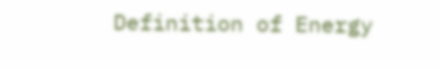Definition of Energy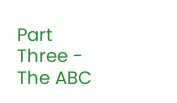Part Three - The ABC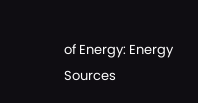of Energy: Energy Sources